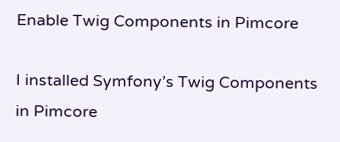Enable Twig Components in Pimcore

I installed Symfony’s Twig Components in Pimcore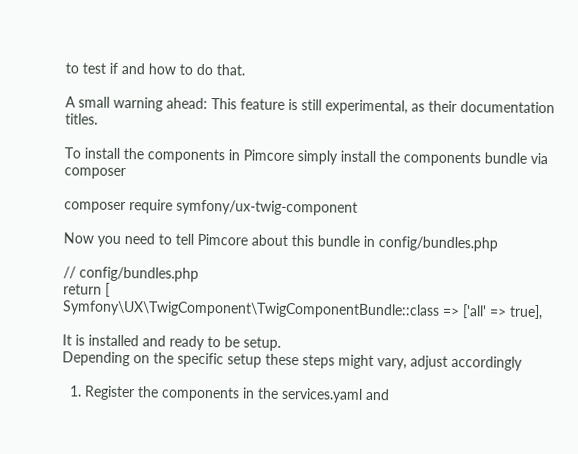to test if and how to do that.

A small warning ahead: This feature is still experimental, as their documentation titles.

To install the components in Pimcore simply install the components bundle via composer

composer require symfony/ux-twig-component

Now you need to tell Pimcore about this bundle in config/bundles.php

// config/bundles.php
return [
Symfony\UX\TwigComponent\TwigComponentBundle::class => ['all' => true],

It is installed and ready to be setup.
Depending on the specific setup these steps might vary, adjust accordingly

  1. Register the components in the services.yaml and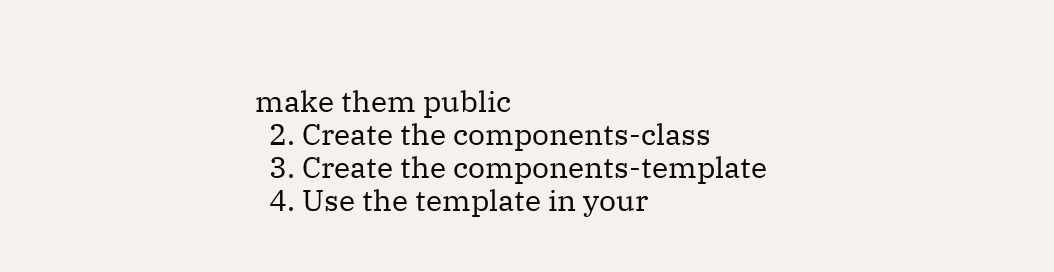make them public
  2. Create the components-class
  3. Create the components-template
  4. Use the template in your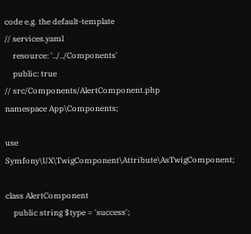code e.g. the default-template
// services.yaml
    resource: '../../Components'
    public: true
// src/Components/AlertComponent.php
namespace App\Components;

use Symfony\UX\TwigComponent\Attribute\AsTwigComponent;

class AlertComponent
    public string $type = 'success';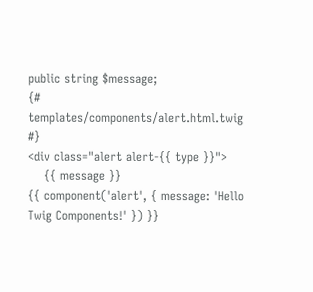public string $message;
{# templates/components/alert.html.twig #}
<div class="alert alert-{{ type }}">
    {{ message }}
{{ component('alert', { message: 'Hello Twig Components!' }) }}